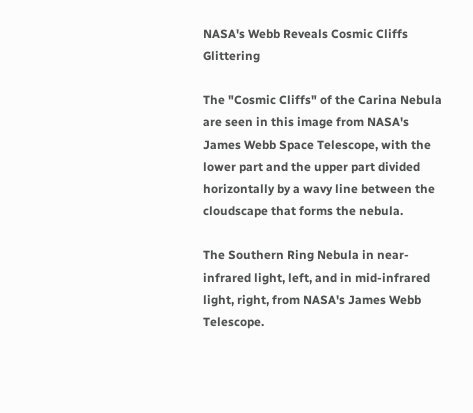NASA's Webb Reveals Cosmic Cliffs Glittering

The "Cosmic Cliffs" of the Carina Nebula are seen in this image from NASA's James Webb Space Telescope, with the lower part and the upper part divided horizontally by a wavy line between the cloudscape that forms the nebula.

The Southern Ring Nebula in near-infrared light, left, and in mid-infrared light, right, from NASA's James Webb Telescope.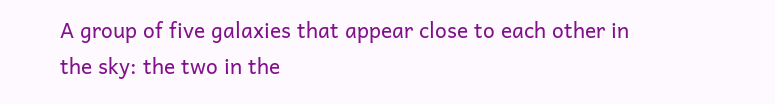A group of five galaxies that appear close to each other in the sky: the two in the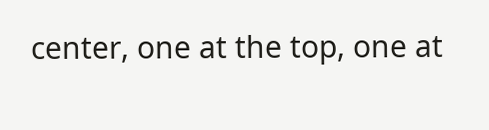center, one at the top, one at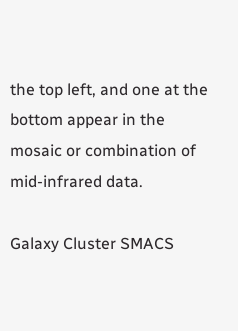the top left, and one at the bottom appear in the mosaic or combination of mid-infrared data.

Galaxy Cluster SMACS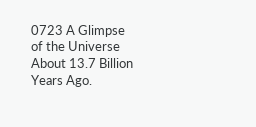0723 A Glimpse of the Universe About 13.7 Billion Years Ago.